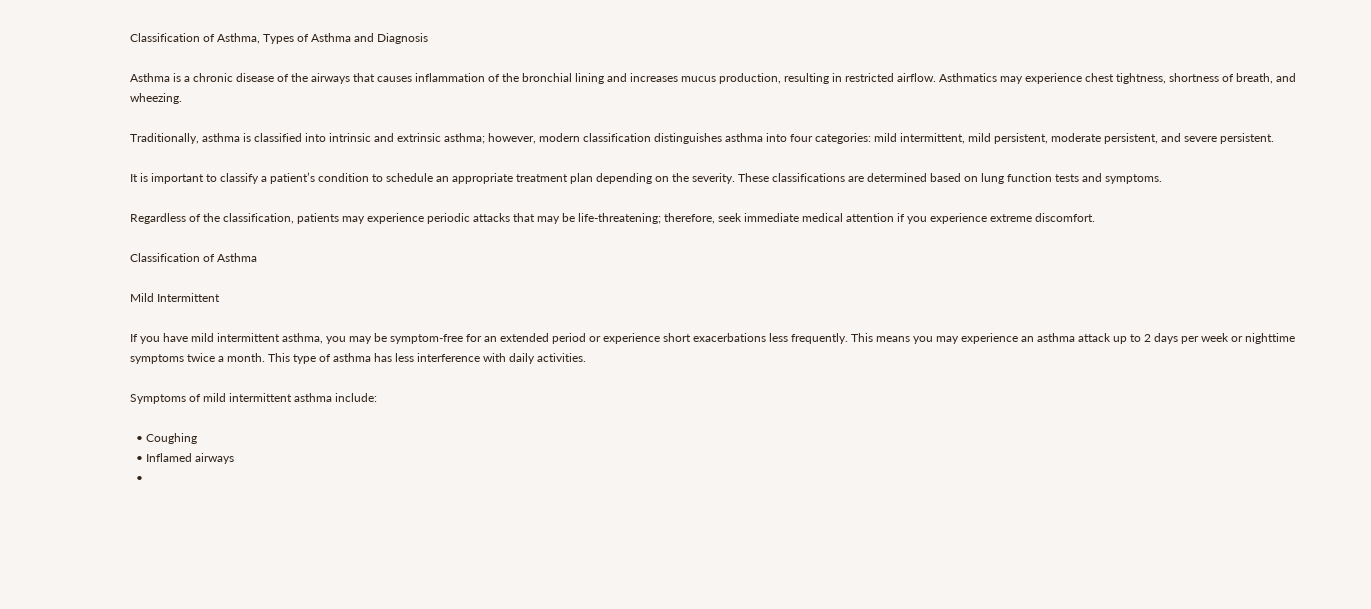Classification of Asthma, Types of Asthma and Diagnosis

Asthma is a chronic disease of the airways that causes inflammation of the bronchial lining and increases mucus production, resulting in restricted airflow. Asthmatics may experience chest tightness, shortness of breath, and wheezing.

Traditionally, asthma is classified into intrinsic and extrinsic asthma; however, modern classification distinguishes asthma into four categories: mild intermittent, mild persistent, moderate persistent, and severe persistent.

It is important to classify a patient’s condition to schedule an appropriate treatment plan depending on the severity. These classifications are determined based on lung function tests and symptoms.

Regardless of the classification, patients may experience periodic attacks that may be life-threatening; therefore, seek immediate medical attention if you experience extreme discomfort.

Classification of Asthma

Mild Intermittent

If you have mild intermittent asthma, you may be symptom-free for an extended period or experience short exacerbations less frequently. This means you may experience an asthma attack up to 2 days per week or nighttime symptoms twice a month. This type of asthma has less interference with daily activities.

Symptoms of mild intermittent asthma include:

  • Coughing
  • Inflamed airways
  •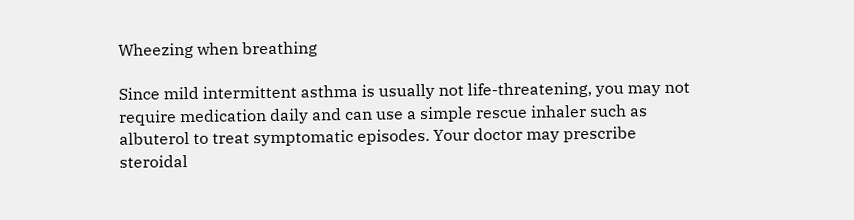Wheezing when breathing

Since mild intermittent asthma is usually not life-threatening, you may not require medication daily and can use a simple rescue inhaler such as albuterol to treat symptomatic episodes. Your doctor may prescribe steroidal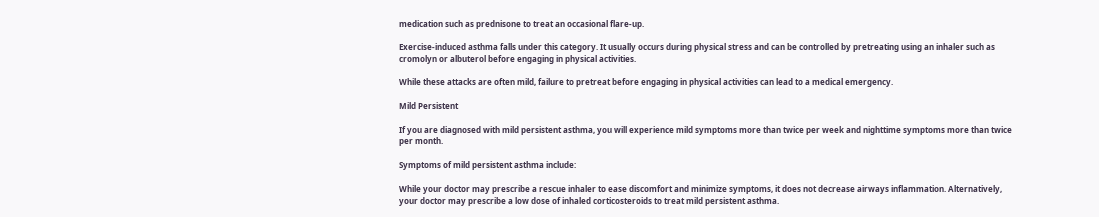medication such as prednisone to treat an occasional flare-up.

Exercise-induced asthma falls under this category. It usually occurs during physical stress and can be controlled by pretreating using an inhaler such as cromolyn or albuterol before engaging in physical activities.

While these attacks are often mild, failure to pretreat before engaging in physical activities can lead to a medical emergency.

Mild Persistent

If you are diagnosed with mild persistent asthma, you will experience mild symptoms more than twice per week and nighttime symptoms more than twice per month.

Symptoms of mild persistent asthma include:

While your doctor may prescribe a rescue inhaler to ease discomfort and minimize symptoms, it does not decrease airways inflammation. Alternatively, your doctor may prescribe a low dose of inhaled corticosteroids to treat mild persistent asthma.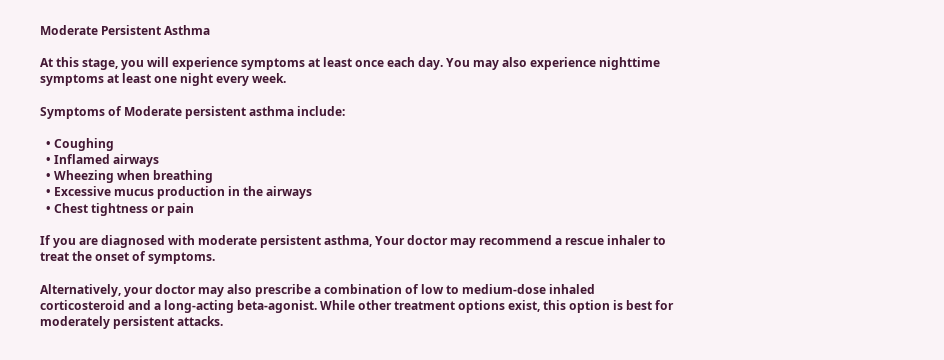Moderate Persistent Asthma

At this stage, you will experience symptoms at least once each day. You may also experience nighttime symptoms at least one night every week.

Symptoms of Moderate persistent asthma include:

  • Coughing
  • Inflamed airways
  • Wheezing when breathing
  • Excessive mucus production in the airways
  • Chest tightness or pain

If you are diagnosed with moderate persistent asthma, Your doctor may recommend a rescue inhaler to treat the onset of symptoms.

Alternatively, your doctor may also prescribe a combination of low to medium-dose inhaled corticosteroid and a long-acting beta-agonist. While other treatment options exist, this option is best for moderately persistent attacks.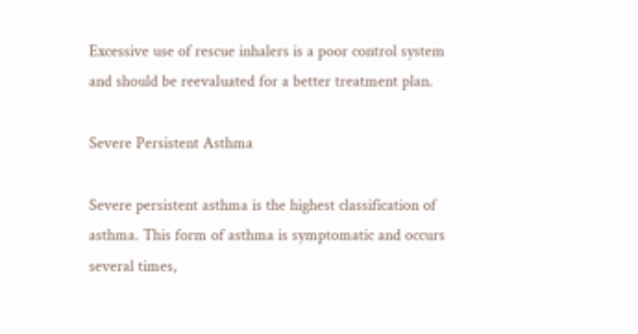Excessive use of rescue inhalers is a poor control system and should be reevaluated for a better treatment plan.

Severe Persistent Asthma

Severe persistent asthma is the highest classification of asthma. This form of asthma is symptomatic and occurs several times,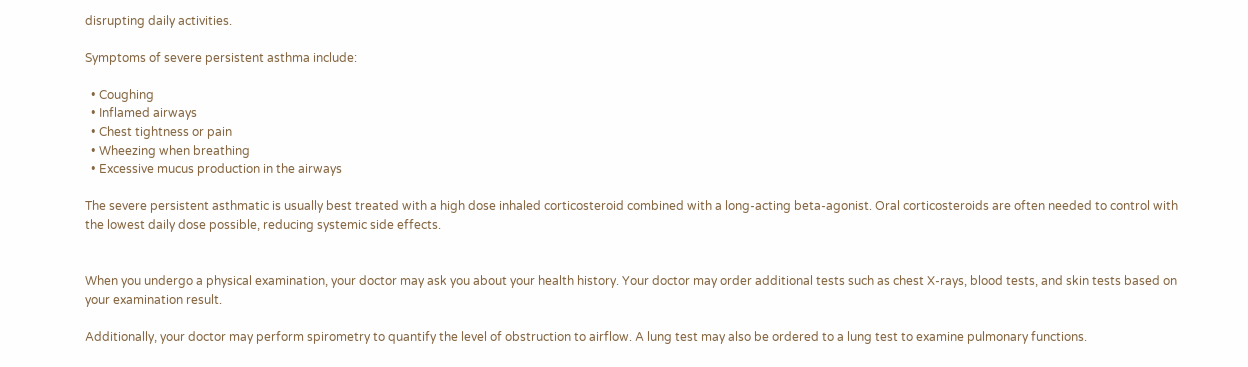disrupting daily activities.

Symptoms of severe persistent asthma include:

  • Coughing
  • Inflamed airways
  • Chest tightness or pain
  • Wheezing when breathing
  • Excessive mucus production in the airways

The severe persistent asthmatic is usually best treated with a high dose inhaled corticosteroid combined with a long-acting beta-agonist. Oral corticosteroids are often needed to control with the lowest daily dose possible, reducing systemic side effects.


When you undergo a physical examination, your doctor may ask you about your health history. Your doctor may order additional tests such as chest X-rays, blood tests, and skin tests based on your examination result.

Additionally, your doctor may perform spirometry to quantify the level of obstruction to airflow. A lung test may also be ordered to a lung test to examine pulmonary functions.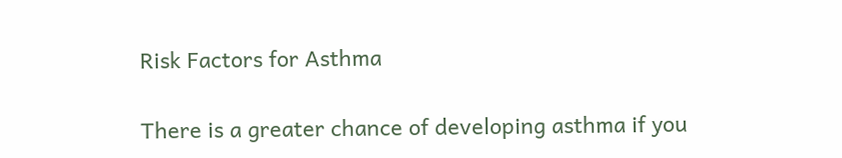Risk Factors for Asthma

There is a greater chance of developing asthma if you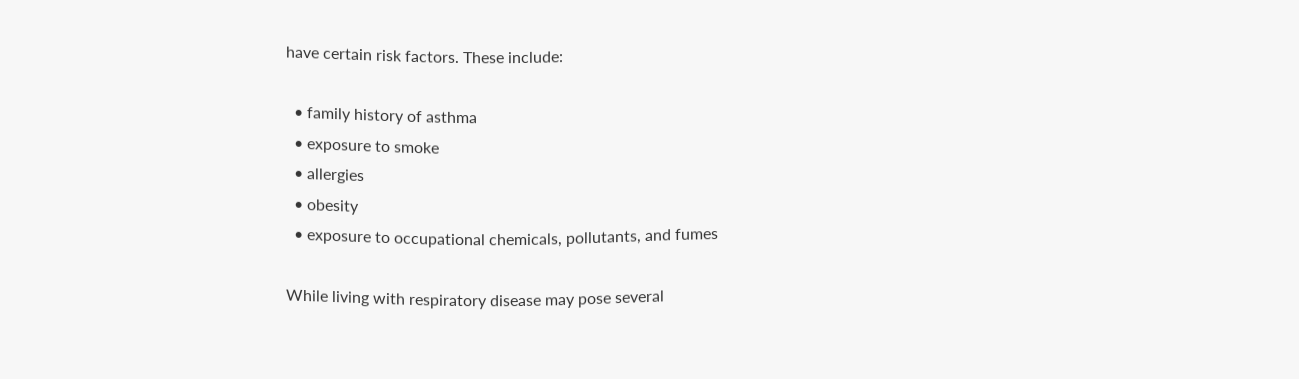have certain risk factors. These include:

  • family history of asthma
  • exposure to smoke
  • allergies
  • obesity
  • exposure to occupational chemicals, pollutants, and fumes

While living with respiratory disease may pose several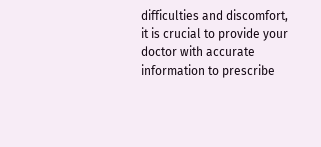difficulties and discomfort, it is crucial to provide your doctor with accurate information to prescribe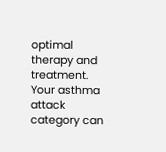optimal therapy and treatment. Your asthma attack category can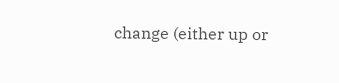change (either up or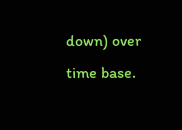down) over time base.